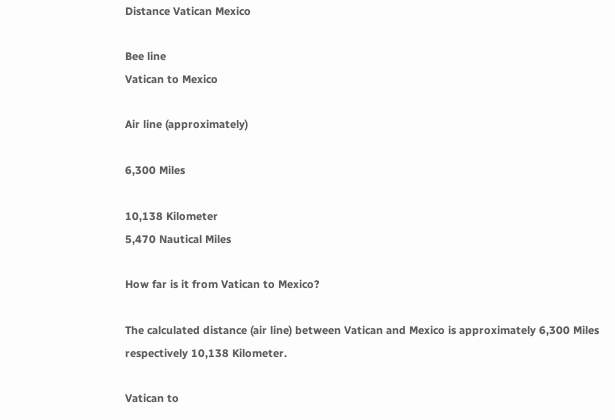Distance Vatican Mexico

Bee line
Vatican to Mexico

Air line (approximately)

6,300 Miles

10,138 Kilometer
5,470 Nautical Miles

How far is it from Vatican to Mexico?

The calculated distance (air line) between Vatican and Mexico is approximately 6,300 Miles respectively 10,138 Kilometer.

Vatican to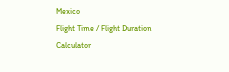Mexico
Flight Time / Flight Duration Calculator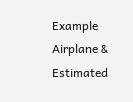Example Airplane & Estimated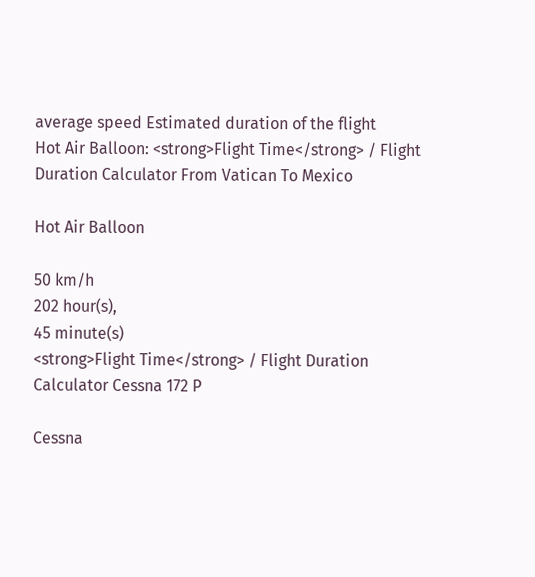average speed Estimated duration of the flight
Hot Air Balloon: <strong>Flight Time</strong> / Flight Duration Calculator From Vatican To Mexico

Hot Air Balloon

50 km/h
202 hour(s),
45 minute(s)
<strong>Flight Time</strong> / Flight Duration Calculator Cessna 172 P

Cessna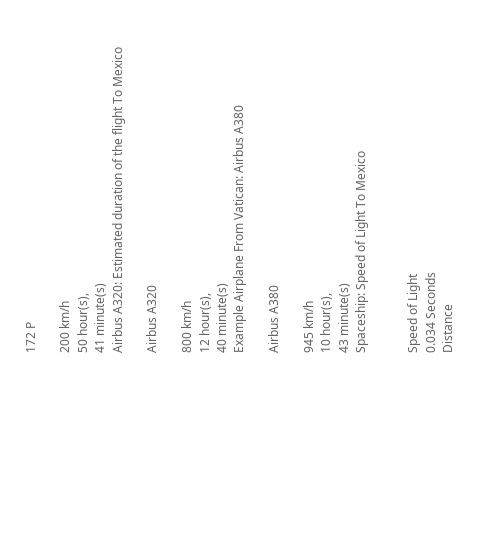172 P

200 km/h
50 hour(s),
41 minute(s)
Airbus A320: Estimated duration of the flight To Mexico

Airbus A320

800 km/h
12 hour(s),
40 minute(s)
Example Airplane From Vatican: Airbus A380

Airbus A380

945 km/h
10 hour(s),
43 minute(s)
Spaceship: Speed of Light To Mexico


Speed of Light
0.034 Seconds
Distance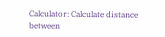Calculator: Calculate distance between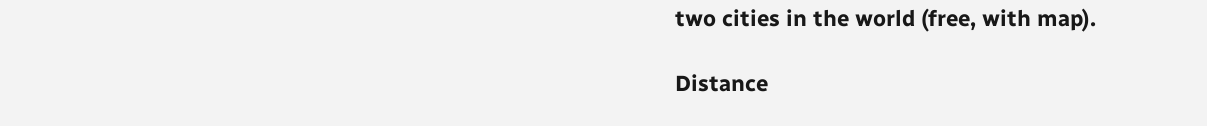two cities in the world (free, with map).

Distance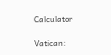Calculator

Vatican: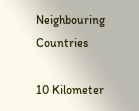Neighbouring Countries

10 Kilometer